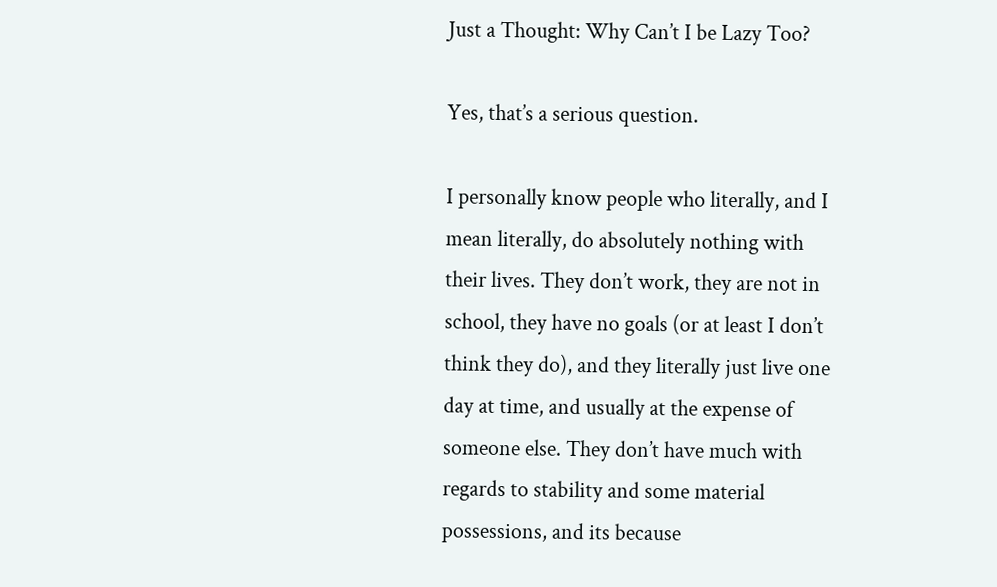Just a Thought: Why Can’t I be Lazy Too?

Yes, that’s a serious question.

I personally know people who literally, and I mean literally, do absolutely nothing with their lives. They don’t work, they are not in school, they have no goals (or at least I don’t think they do), and they literally just live one day at time, and usually at the expense of someone else. They don’t have much with regards to stability and some material possessions, and its because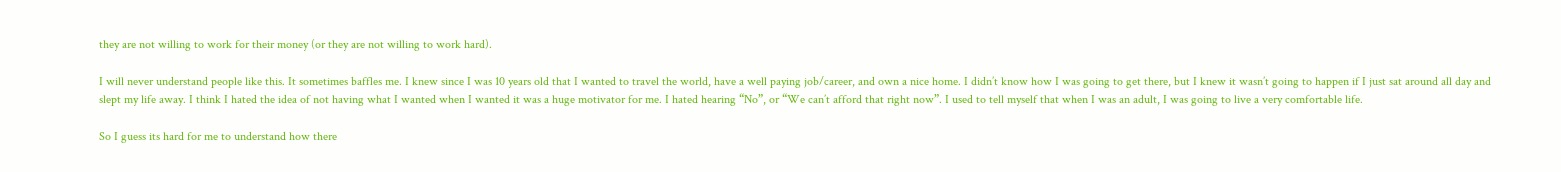they are not willing to work for their money (or they are not willing to work hard).

I will never understand people like this. It sometimes baffles me. I knew since I was 10 years old that I wanted to travel the world, have a well paying job/career, and own a nice home. I didn’t know how I was going to get there, but I knew it wasn’t going to happen if I just sat around all day and slept my life away. I think I hated the idea of not having what I wanted when I wanted it was a huge motivator for me. I hated hearing “No”, or “We can’t afford that right now”. I used to tell myself that when I was an adult, I was going to live a very comfortable life.

So I guess its hard for me to understand how there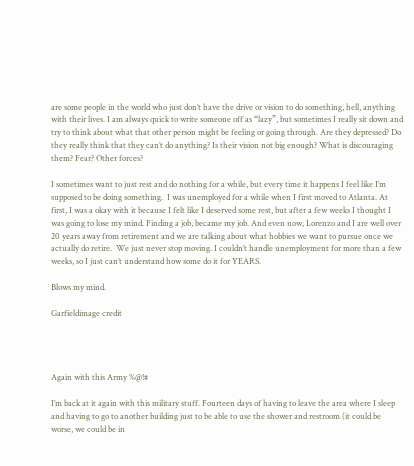are some people in the world who just don’t have the drive or vision to do something, hell, anything with their lives. I am always quick to write someone off as “lazy”, but sometimes I really sit down and try to think about what that other person might be feeling or going through. Are they depressed? Do they really think that they can’t do anything? Is their vision not big enough? What is discouraging them? Fear? Other forces?

I sometimes want to just rest and do nothing for a while, but every time it happens I feel like I’m supposed to be doing something.  I was unemployed for a while when I first moved to Atlanta. At first, I was a okay with it because I felt like I deserved some rest, but after a few weeks I thought I was going to lose my mind. Finding a job, became my job. And even now, Lorenzo and I are well over 20 years away from retirement and we are talking about what hobbies we want to pursue once we actually do retire.  We just never stop moving. I couldn’t handle unemployment for more than a few weeks, so I just can’t understand how some do it for YEARS.

Blows my mind.

Garfieldimage credit




Again with this Army %@!#

I’m back at it again with this military stuff. Fourteen days of having to leave the area where I sleep and having to go to another building just to be able to use the shower and restroom (it could be worse, we could be in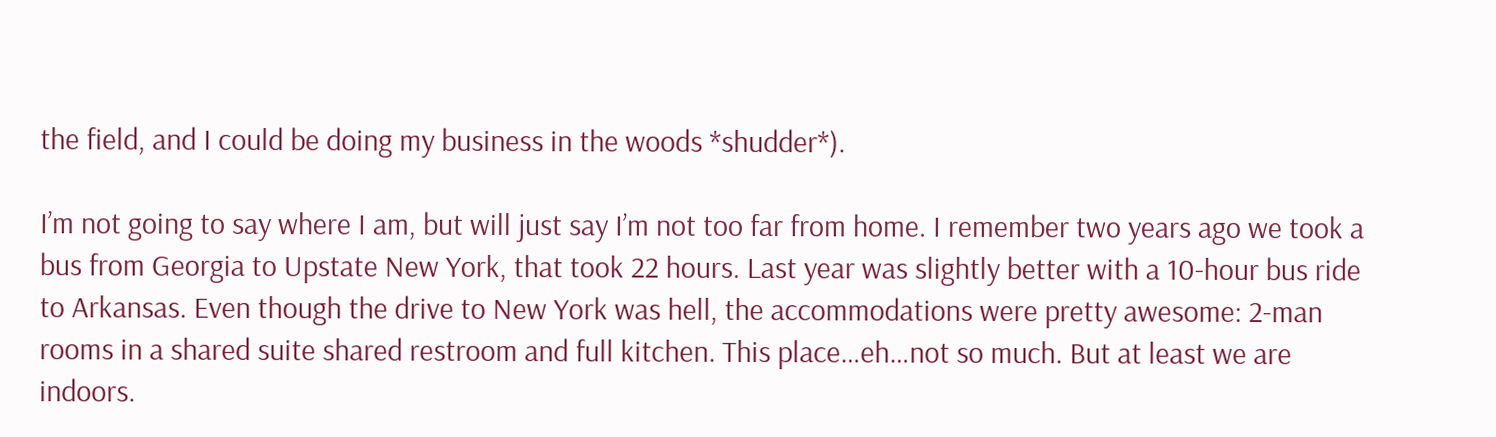the field, and I could be doing my business in the woods *shudder*).

I’m not going to say where I am, but will just say I’m not too far from home. I remember two years ago we took a bus from Georgia to Upstate New York, that took 22 hours. Last year was slightly better with a 10-hour bus ride to Arkansas. Even though the drive to New York was hell, the accommodations were pretty awesome: 2-man rooms in a shared suite shared restroom and full kitchen. This place…eh…not so much. But at least we are indoors.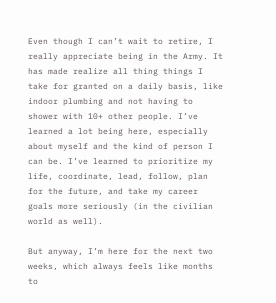Even though I can’t wait to retire, I really appreciate being in the Army. It has made realize all thing things I take for granted on a daily basis, like indoor plumbing and not having to shower with 10+ other people. I’ve learned a lot being here, especially about myself and the kind of person I can be. I’ve learned to prioritize my life, coordinate, lead, follow, plan for the future, and take my career goals more seriously (in the civilian world as well).

But anyway, I’m here for the next two weeks, which always feels like months to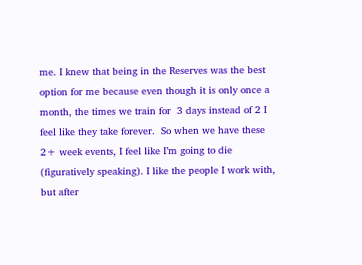me. I knew that being in the Reserves was the best option for me because even though it is only once a month, the times we train for  3 days instead of 2 I feel like they take forever.  So when we have these 2+ week events, I feel like I’m going to die  (figuratively speaking). I like the people I work with, but after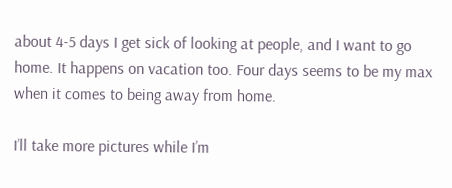about 4-5 days I get sick of looking at people, and I want to go home. It happens on vacation too. Four days seems to be my max when it comes to being away from home.

I’ll take more pictures while I’m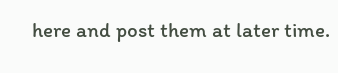here and post them at later time.